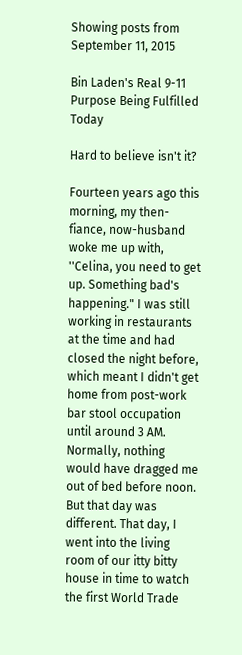Showing posts from September 11, 2015

Bin Laden's Real 9-11 Purpose Being Fulfilled Today

Hard to believe isn't it?

Fourteen years ago this morning, my then-fiance, now-husband woke me up with, ''Celina, you need to get up. Something bad's happening." I was still working in restaurants at the time and had closed the night before, which meant I didn't get home from post-work bar stool occupation until around 3 AM. Normally, nothing would have dragged me out of bed before noon.
But that day was different. That day, I went into the living room of our itty bitty house in time to watch the first World Trade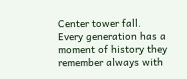Center tower fall.
Every generation has a moment of history they remember always with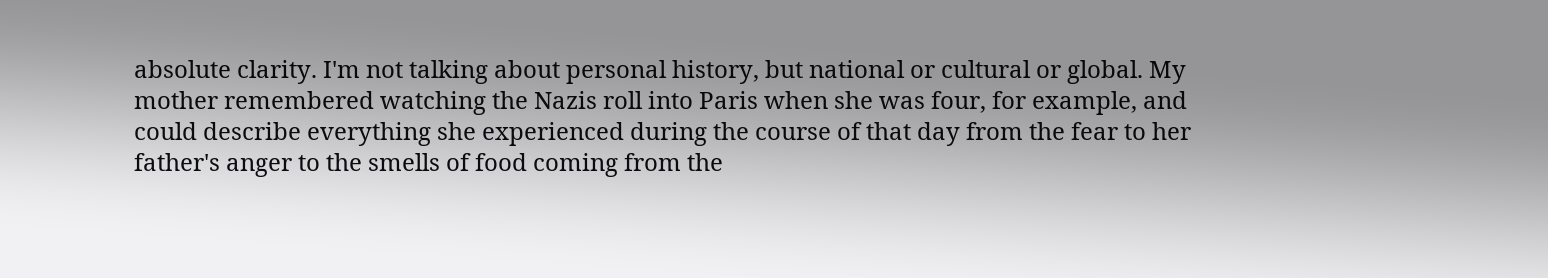absolute clarity. I'm not talking about personal history, but national or cultural or global. My mother remembered watching the Nazis roll into Paris when she was four, for example, and could describe everything she experienced during the course of that day from the fear to her father's anger to the smells of food coming from the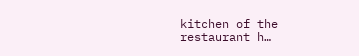kitchen of the restaurant h…